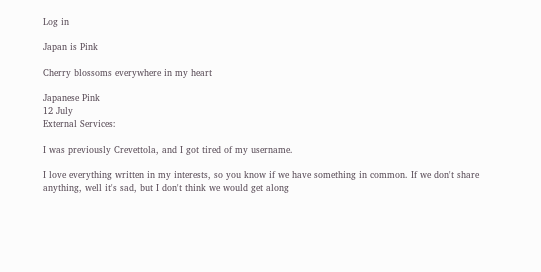Log in

Japan is Pink

Cherry blossoms everywhere in my heart

Japanese Pink
12 July
External Services:

I was previously Crevettola, and I got tired of my username.

I love everything written in my interests, so you know if we have something in common. If we don't share anything, well it's sad, but I don't think we would get along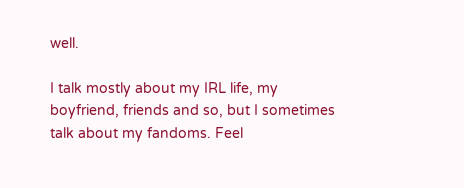well.

I talk mostly about my IRL life, my boyfriend, friends and so, but I sometimes talk about my fandoms. Feel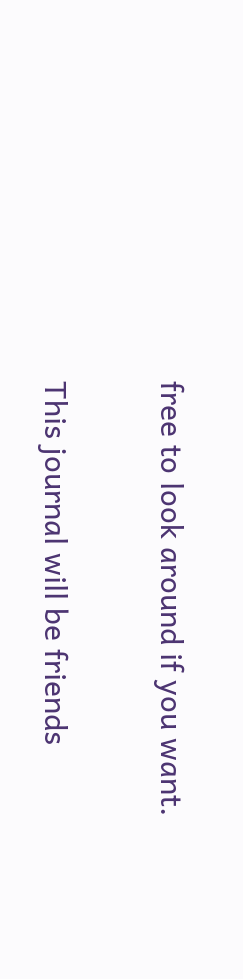free to look around if you want.

This journal will be friends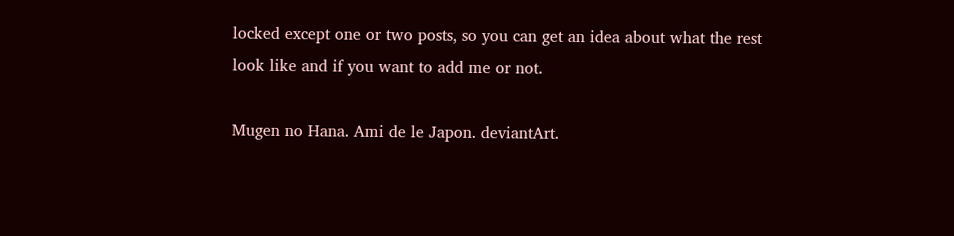locked except one or two posts, so you can get an idea about what the rest look like and if you want to add me or not.

Mugen no Hana. Ami de le Japon. deviantArt.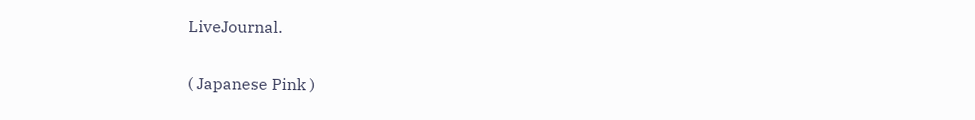LiveJournal.

( Japanese Pink )